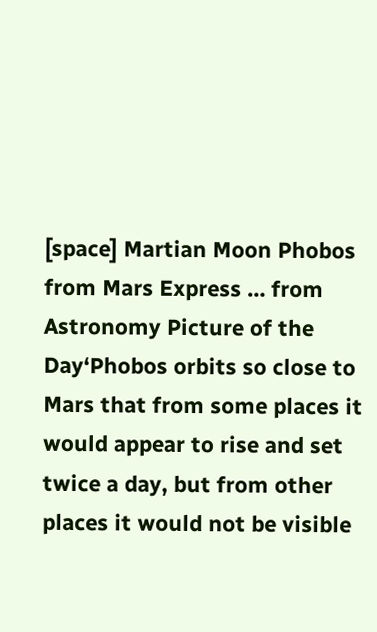[space] Martian Moon Phobos from Mars Express … from Astronomy Picture of the Day‘Phobos orbits so close to Mars that from some places it would appear to rise and set twice a day, but from other places it would not be visible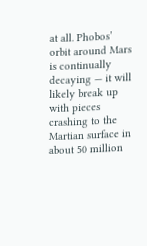at all. Phobos’ orbit around Mars is continually decaying — it will likely break up with pieces crashing to the Martian surface in about 50 million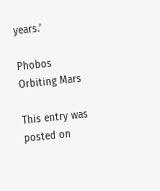years.’

Phobos Orbiting Mars

This entry was posted on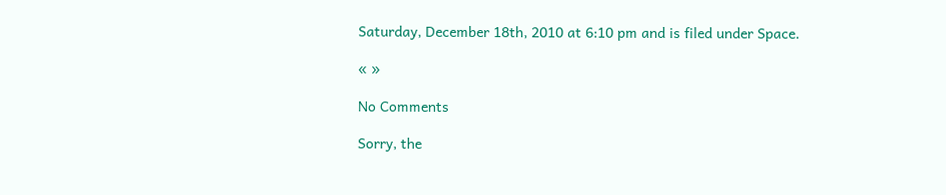Saturday, December 18th, 2010 at 6:10 pm and is filed under Space.

« »

No Comments

Sorry, the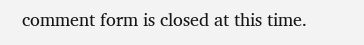comment form is closed at this time.